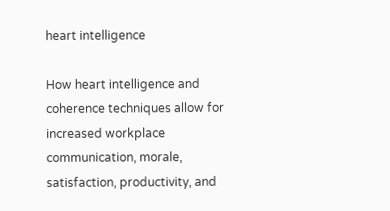heart intelligence

How heart intelligence and coherence techniques allow for increased workplace communication, morale, satisfaction, productivity, and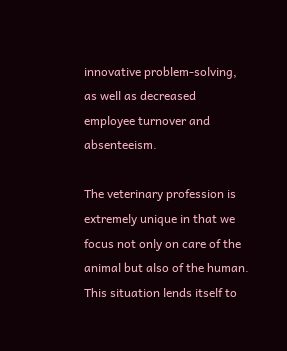innovative problem-solving, as well as decreased employee turnover and absenteeism.

The veterinary profession is extremely unique in that we focus not only on care of the animal but also of the human. This situation lends itself to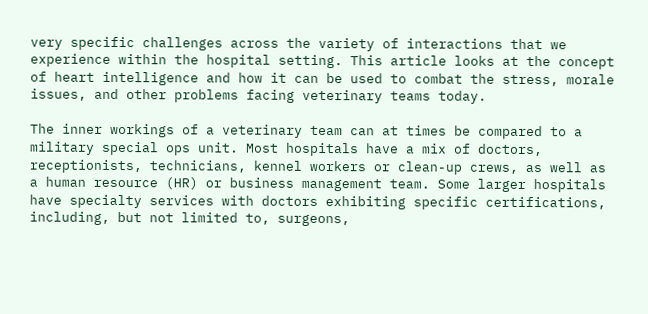very specific challenges across the variety of interactions that we experience within the hospital setting. This article looks at the concept of heart intelligence and how it can be used to combat the stress, morale issues, and other problems facing veterinary teams today.

The inner workings of a veterinary team can at times be compared to a military special ops unit. Most hospitals have a mix of doctors, receptionists, technicians, kennel workers or clean-up crews, as well as a human resource (HR) or business management team. Some larger hospitals have specialty services with doctors exhibiting specific certifications, including, but not limited to, surgeons,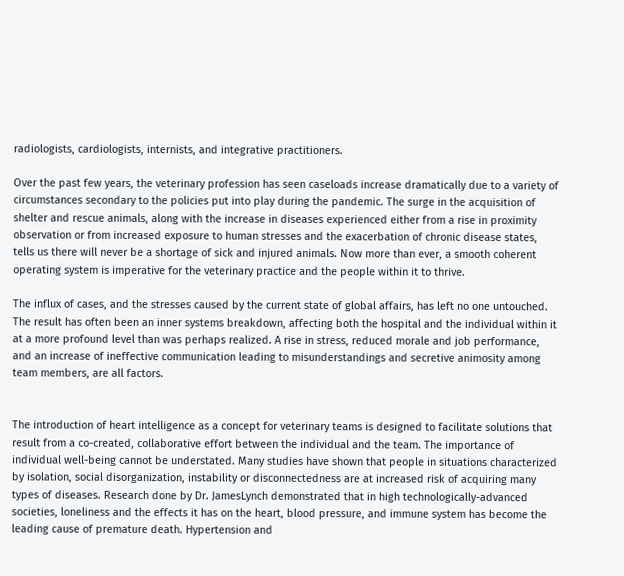radiologists, cardiologists, internists, and integrative practitioners.

Over the past few years, the veterinary profession has seen caseloads increase dramatically due to a variety of circumstances secondary to the policies put into play during the pandemic. The surge in the acquisition of shelter and rescue animals, along with the increase in diseases experienced either from a rise in proximity observation or from increased exposure to human stresses and the exacerbation of chronic disease states, tells us there will never be a shortage of sick and injured animals. Now more than ever, a smooth coherent operating system is imperative for the veterinary practice and the people within it to thrive.

The influx of cases, and the stresses caused by the current state of global affairs, has left no one untouched. The result has often been an inner systems breakdown, affecting both the hospital and the individual within it at a more profound level than was perhaps realized. A rise in stress, reduced morale and job performance, and an increase of ineffective communication leading to misunderstandings and secretive animosity among team members, are all factors.


The introduction of heart intelligence as a concept for veterinary teams is designed to facilitate solutions that result from a co-created, collaborative effort between the individual and the team. The importance of individual well-being cannot be understated. Many studies have shown that people in situations characterized by isolation, social disorganization, instability or disconnectedness are at increased risk of acquiring many types of diseases. Research done by Dr. JamesLynch demonstrated that in high technologically-advanced societies, loneliness and the effects it has on the heart, blood pressure, and immune system has become the leading cause of premature death. Hypertension and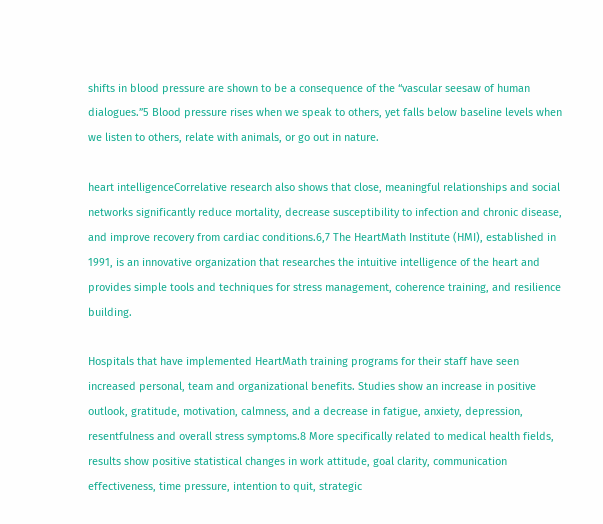shifts in blood pressure are shown to be a consequence of the “vascular seesaw of human dialogues.”5 Blood pressure rises when we speak to others, yet falls below baseline levels when we listen to others, relate with animals, or go out in nature.

heart intelligenceCorrelative research also shows that close, meaningful relationships and social networks significantly reduce mortality, decrease susceptibility to infection and chronic disease, and improve recovery from cardiac conditions.6,7 The HeartMath Institute (HMI), established in 1991, is an innovative organization that researches the intuitive intelligence of the heart and provides simple tools and techniques for stress management, coherence training, and resilience building.

Hospitals that have implemented HeartMath training programs for their staff have seen increased personal, team and organizational benefits. Studies show an increase in positive outlook, gratitude, motivation, calmness, and a decrease in fatigue, anxiety, depression, resentfulness and overall stress symptoms.8 More specifically related to medical health fields, results show positive statistical changes in work attitude, goal clarity, communication effectiveness, time pressure, intention to quit, strategic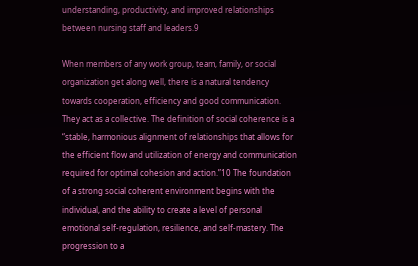understanding, productivity, and improved relationships between nursing staff and leaders.9

When members of any work group, team, family, or social organization get along well, there is a natural tendency towards cooperation, efficiency and good communication. They act as a collective. The definition of social coherence is a “stable, harmonious alignment of relationships that allows for the efficient flow and utilization of energy and communication required for optimal cohesion and action.”10 The foundation of a strong social coherent environment begins with the individual, and the ability to create a level of personal emotional self-regulation, resilience, and self-mastery. The progression to a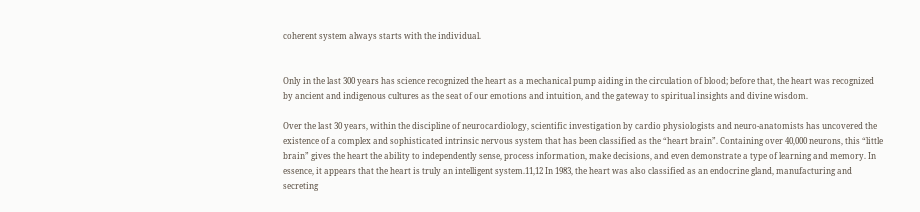coherent system always starts with the individual.


Only in the last 300 years has science recognized the heart as a mechanical pump aiding in the circulation of blood; before that, the heart was recognized by ancient and indigenous cultures as the seat of our emotions and intuition, and the gateway to spiritual insights and divine wisdom.

Over the last 30 years, within the discipline of neurocardiology, scientific investigation by cardio physiologists and neuro-anatomists has uncovered the existence of a complex and sophisticated intrinsic nervous system that has been classified as the “heart brain”. Containing over 40,000 neurons, this “little brain” gives the heart the ability to independently sense, process information, make decisions, and even demonstrate a type of learning and memory. In essence, it appears that the heart is truly an intelligent system.11,12 In 1983, the heart was also classified as an endocrine gland, manufacturing and secreting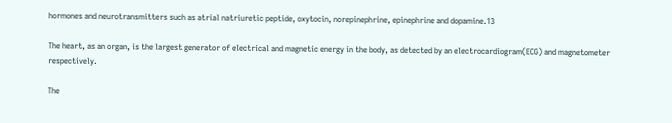hormones and neurotransmitters such as atrial natriuretic peptide, oxytocin, norepinephrine, epinephrine and dopamine.13

The heart, as an organ, is the largest generator of electrical and magnetic energy in the body, as detected by an electrocardiogram(ECG) and magnetometer respectively.

The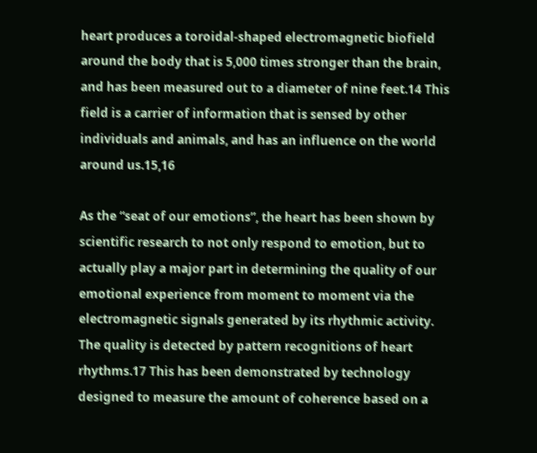heart produces a toroidal-shaped electromagnetic biofield around the body that is 5,000 times stronger than the brain, and has been measured out to a diameter of nine feet.14 This field is a carrier of information that is sensed by other individuals and animals, and has an influence on the world around us.15,16

As the “seat of our emotions”, the heart has been shown by scientific research to not only respond to emotion, but to actually play a major part in determining the quality of our emotional experience from moment to moment via the electromagnetic signals generated by its rhythmic activity. The quality is detected by pattern recognitions of heart rhythms.17 This has been demonstrated by technology designed to measure the amount of coherence based on a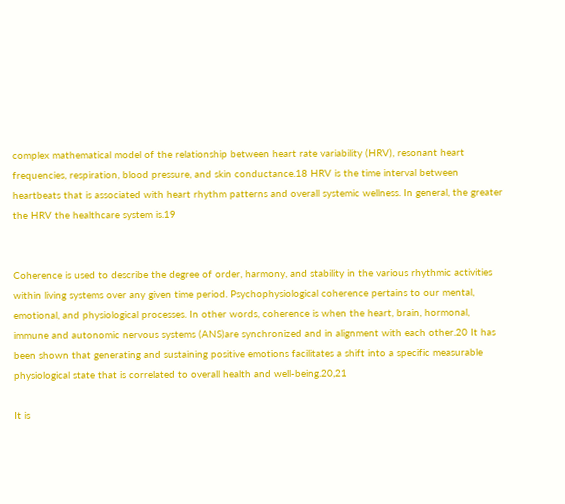complex mathematical model of the relationship between heart rate variability (HRV), resonant heart frequencies, respiration, blood pressure, and skin conductance.18 HRV is the time interval between heartbeats that is associated with heart rhythm patterns and overall systemic wellness. In general, the greater the HRV the healthcare system is.19


Coherence is used to describe the degree of order, harmony, and stability in the various rhythmic activities within living systems over any given time period. Psychophysiological coherence pertains to our mental, emotional, and physiological processes. In other words, coherence is when the heart, brain, hormonal, immune and autonomic nervous systems (ANS)are synchronized and in alignment with each other.20 It has been shown that generating and sustaining positive emotions facilitates a shift into a specific measurable physiological state that is correlated to overall health and well-being.20,21

It is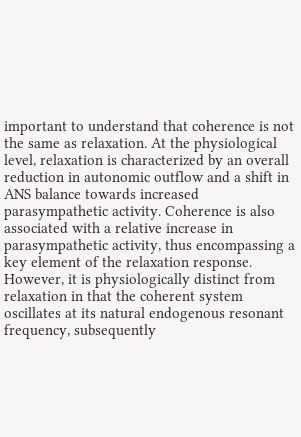important to understand that coherence is not the same as relaxation. At the physiological level, relaxation is characterized by an overall reduction in autonomic outflow and a shift in ANS balance towards increased parasympathetic activity. Coherence is also associated with a relative increase in parasympathetic activity, thus encompassing a key element of the relaxation response. However, it is physiologically distinct from relaxation in that the coherent system oscillates at its natural endogenous resonant frequency, subsequently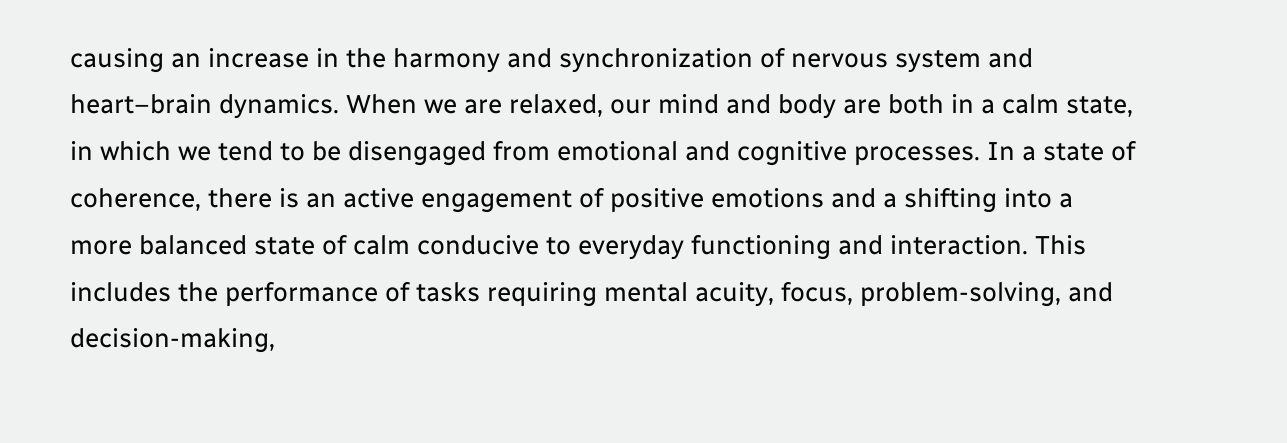causing an increase in the harmony and synchronization of nervous system and heart–brain dynamics. When we are relaxed, our mind and body are both in a calm state, in which we tend to be disengaged from emotional and cognitive processes. In a state of coherence, there is an active engagement of positive emotions and a shifting into a more balanced state of calm conducive to everyday functioning and interaction. This includes the performance of tasks requiring mental acuity, focus, problem-solving, and decision-making,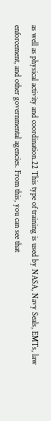as well as physical activity and coordination.22 This type of training is used by NASA, Navy Seals, EMTs, law enforcement, and other governmental agencies. From this, you can see that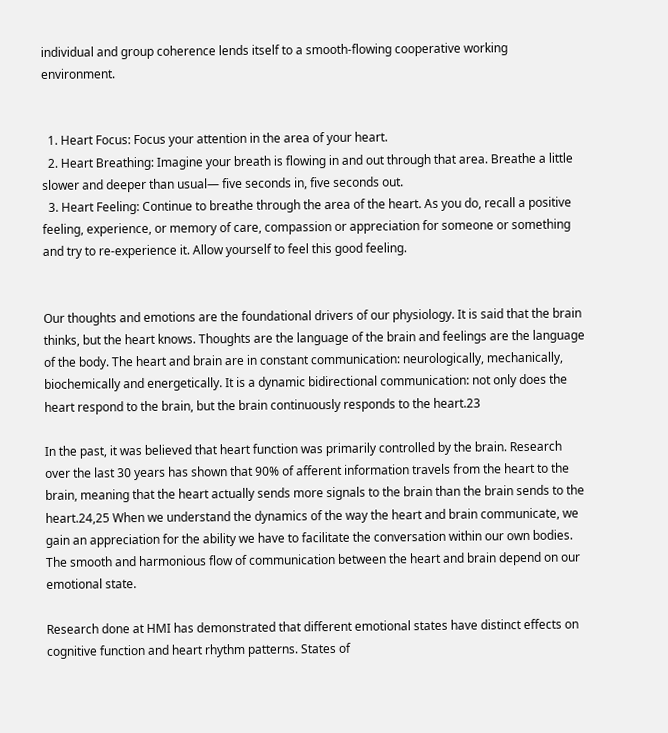individual and group coherence lends itself to a smooth-flowing cooperative working environment.


  1. Heart Focus: Focus your attention in the area of your heart.
  2. Heart Breathing: Imagine your breath is flowing in and out through that area. Breathe a little slower and deeper than usual— five seconds in, five seconds out.
  3. Heart Feeling: Continue to breathe through the area of the heart. As you do, recall a positive feeling, experience, or memory of care, compassion or appreciation for someone or something and try to re-experience it. Allow yourself to feel this good feeling.


Our thoughts and emotions are the foundational drivers of our physiology. It is said that the brain thinks, but the heart knows. Thoughts are the language of the brain and feelings are the language of the body. The heart and brain are in constant communication: neurologically, mechanically, biochemically and energetically. It is a dynamic bidirectional communication: not only does the heart respond to the brain, but the brain continuously responds to the heart.23

In the past, it was believed that heart function was primarily controlled by the brain. Research over the last 30 years has shown that 90% of afferent information travels from the heart to the brain, meaning that the heart actually sends more signals to the brain than the brain sends to the heart.24,25 When we understand the dynamics of the way the heart and brain communicate, we gain an appreciation for the ability we have to facilitate the conversation within our own bodies. The smooth and harmonious flow of communication between the heart and brain depend on our emotional state.

Research done at HMI has demonstrated that different emotional states have distinct effects on cognitive function and heart rhythm patterns. States of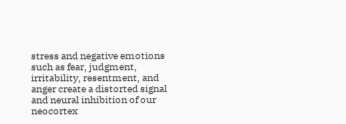stress and negative emotions such as fear, judgment, irritability, resentment, and anger create a distorted signal and neural inhibition of our neocortex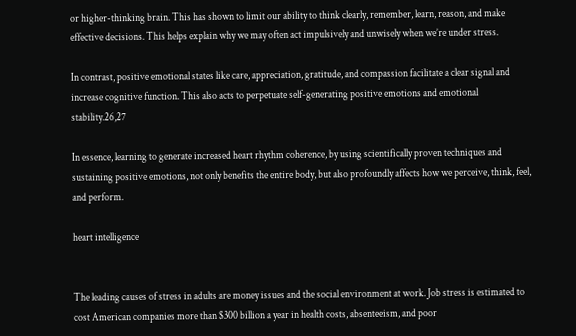or higher-thinking brain. This has shown to limit our ability to think clearly, remember, learn, reason, and make effective decisions. This helps explain why we may often act impulsively and unwisely when we’re under stress.

In contrast, positive emotional states like care, appreciation, gratitude, and compassion facilitate a clear signal and increase cognitive function. This also acts to perpetuate self-generating positive emotions and emotional stability.26,27

In essence, learning to generate increased heart rhythm coherence, by using scientifically proven techniques and sustaining positive emotions, not only benefits the entire body, but also profoundly affects how we perceive, think, feel, and perform.

heart intelligence


The leading causes of stress in adults are money issues and the social environment at work. Job stress is estimated to cost American companies more than $300 billion a year in health costs, absenteeism, and poor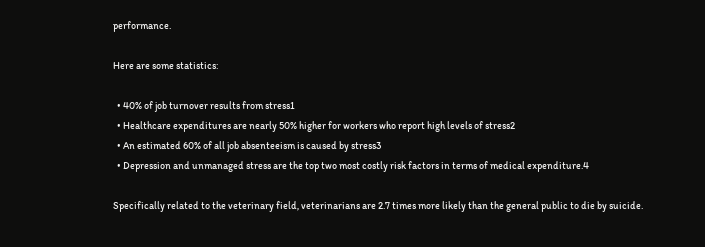performance.

Here are some statistics:

  • 40% of job turnover results from stress1
  • Healthcare expenditures are nearly 50% higher for workers who report high levels of stress2
  • An estimated 60% of all job absenteeism is caused by stress3
  • Depression and unmanaged stress are the top two most costly risk factors in terms of medical expenditure.4

Specifically related to the veterinary field, veterinarians are 2.7 times more likely than the general public to die by suicide.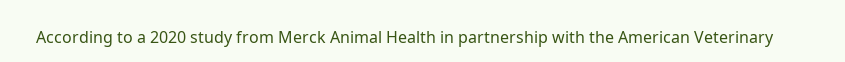According to a 2020 study from Merck Animal Health in partnership with the American Veterinary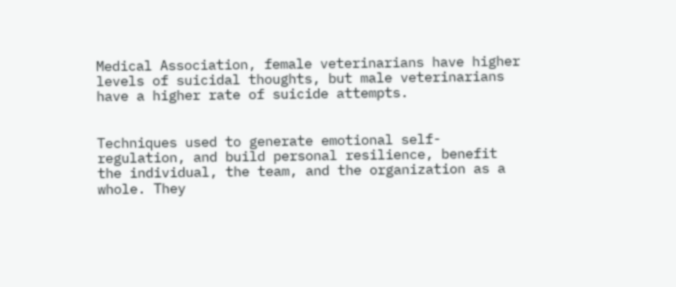Medical Association, female veterinarians have higher levels of suicidal thoughts, but male veterinarians have a higher rate of suicide attempts.


Techniques used to generate emotional self-regulation, and build personal resilience, benefit the individual, the team, and the organization as a whole. They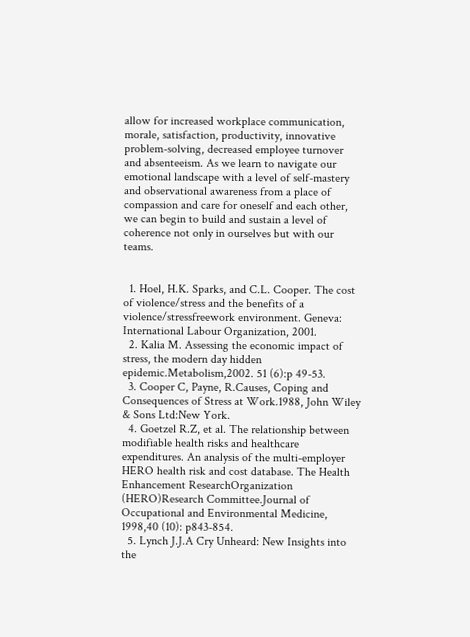allow for increased workplace communication, morale, satisfaction, productivity, innovative problem-solving, decreased employee turnover and absenteeism. As we learn to navigate our emotional landscape with a level of self-mastery and observational awareness from a place of compassion and care for oneself and each other, we can begin to build and sustain a level of coherence not only in ourselves but with our teams.


  1. Hoel, H.K. Sparks, and C.L. Cooper. The cost of violence/stress and the benefits of a violence/stressfreework environment. Geneva: International Labour Organization, 2001.
  2. Kalia M. Assessing the economic impact of stress, the modern day hidden epidemic.Metabolism,2002. 51 (6):p 49-53.
  3. Cooper C, Payne, R.Causes, Coping and Consequences of Stress at Work.1988, John Wiley & Sons Ltd:New York.
  4. Goetzel R.Z, et al. The relationship between modifiable health risks and healthcare expenditures. An analysis of the multi-employer HERO health risk and cost database. The Health Enhancement ResearchOrganization (HERO)Research Committee.Journal of Occupational and Environmental Medicine, 1998,40 (10): p843-854.
  5. Lynch J.J.A Cry Unheard: New Insights into the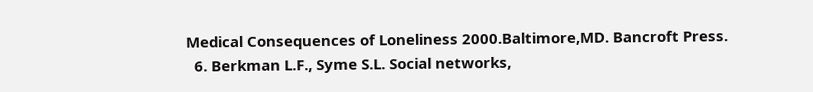Medical Consequences of Loneliness 2000.Baltimore,MD. Bancroft Press.
  6. Berkman L.F., Syme S.L. Social networks,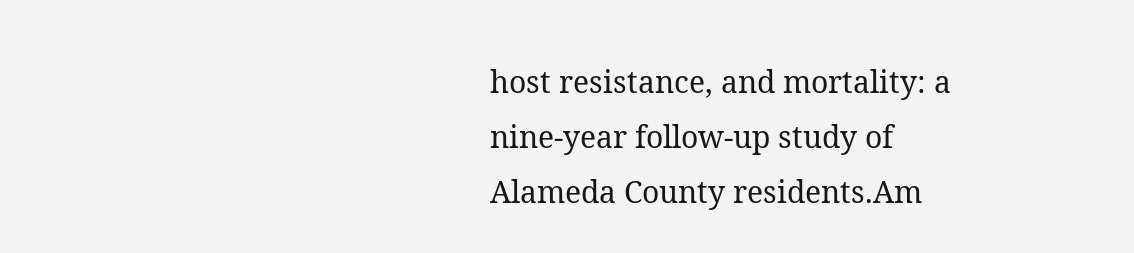host resistance, and mortality: a nine-year follow-up study of Alameda County residents.Am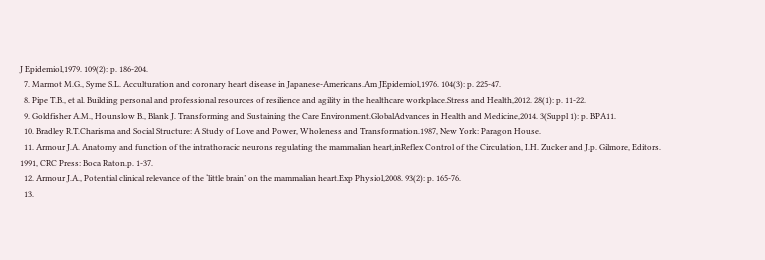J Epidemiol,1979. 109(2): p. 186-204.
  7. Marmot M.G., Syme S.L. Acculturation and coronary heart disease in Japanese-Americans.Am JEpidemiol,1976. 104(3): p. 225-47.
  8. Pipe T.B., et al. Building personal and professional resources of resilience and agility in the healthcare workplace.Stress and Health,2012. 28(1): p. 11-22.
  9. Goldfisher A.M., Hounslow B., Blank J. Transforming and Sustaining the Care Environment.GlobalAdvances in Health and Medicine,2014. 3(Suppl 1): p. BPA11.
  10. Bradley R.T.Charisma and Social Structure: A Study of Love and Power, Wholeness and Transformation.1987, New York: Paragon House.
  11. Armour J.A. Anatomy and function of the intrathoracic neurons regulating the mammalian heart,inReflex Control of the Circulation, I.H. Zucker and J.p. Gilmore, Editors. 1991, CRC Press: Boca Raton.p. 1-37.
  12. Armour J.A., Potential clinical relevance of the ‘little brain’ on the mammalian heart.Exp Physiol,2008. 93(2): p. 165-76.
  13.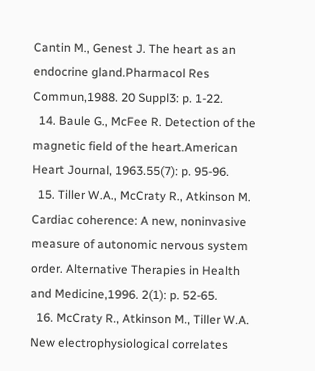Cantin M., Genest J. The heart as an endocrine gland.Pharmacol Res Commun,1988. 20 Suppl3: p. 1-22.
  14. Baule G., McFee R. Detection of the magnetic field of the heart.American Heart Journal, 1963.55(7): p. 95-96.
  15. Tiller W.A., McCraty R., Atkinson M. Cardiac coherence: A new, noninvasive measure of autonomic nervous system order. Alternative Therapies in Health and Medicine,1996. 2(1): p. 52-65.
  16. McCraty R., Atkinson M., Tiller W.A. New electrophysiological correlates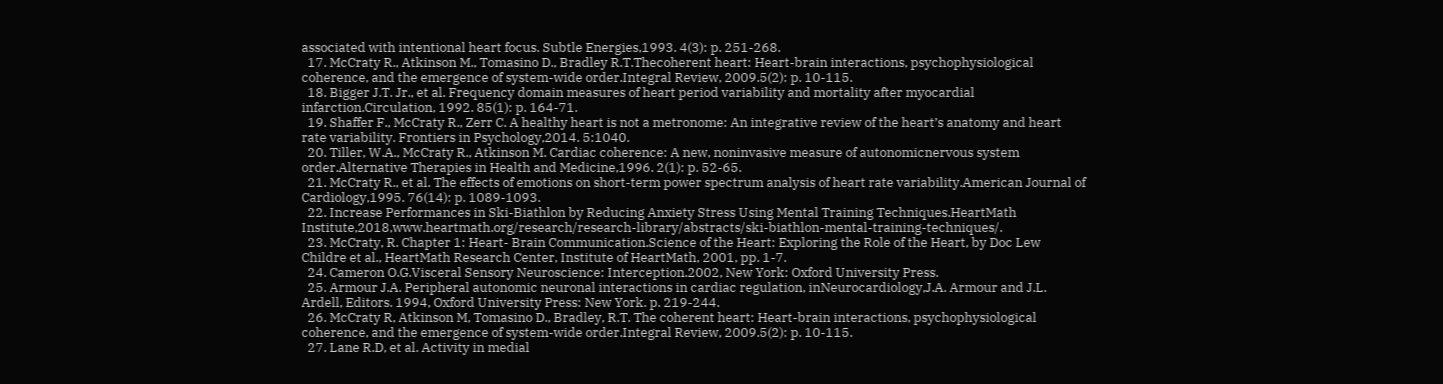associated with intentional heart focus. Subtle Energies,1993. 4(3): p. 251-268.
  17. McCraty R., Atkinson M., Tomasino D., Bradley R.T.Thecoherent heart: Heart-brain interactions, psychophysiological coherence, and the emergence of system-wide order.Integral Review, 2009.5(2): p. 10-115.
  18. Bigger J.T. Jr., et al. Frequency domain measures of heart period variability and mortality after myocardial infarction.Circulation, 1992. 85(1): p. 164-71.
  19. Shaffer F., McCraty R., Zerr C. A healthy heart is not a metronome: An integrative review of the heart’s anatomy and heart rate variability. Frontiers in Psychology,2014. 5:1040.
  20. Tiller, W.A., McCraty R., Atkinson M. Cardiac coherence: A new, noninvasive measure of autonomicnervous system order.Alternative Therapies in Health and Medicine,1996. 2(1): p. 52-65.
  21. McCraty R., et al. The effects of emotions on short-term power spectrum analysis of heart rate variability.American Journal of Cardiology,1995. 76(14): p. 1089-1093.
  22. Increase Performances in Ski-Biathlon by Reducing Anxiety Stress Using Mental Training Techniques.HeartMath Institute,2018,www.heartmath.org/research/research-library/abstracts/ski-biathlon-mental-training-techniques/.
  23. McCraty, R. Chapter 1: Heart- Brain Communication.Science of the Heart: Exploring the Role of the Heart, by Doc Lew Childre et al., HeartMath Research Center, Institute of HeartMath, 2001, pp. 1-7.
  24. Cameron O.G.Visceral Sensory Neuroscience: Interception.2002, New York: Oxford University Press.
  25. Armour J.A. Peripheral autonomic neuronal interactions in cardiac regulation, inNeurocardiology,J.A. Armour and J.L. Ardell, Editors. 1994, Oxford University Press: New York. p. 219-244.
  26. McCraty R, Atkinson M, Tomasino D., Bradley, R.T. The coherent heart: Heart-brain interactions, psychophysiological coherence, and the emergence of system-wide order.Integral Review, 2009.5(2): p. 10-115.
  27. Lane R.D, et al. Activity in medial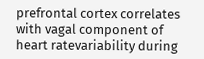prefrontal cortex correlates with vagal component of heart ratevariability during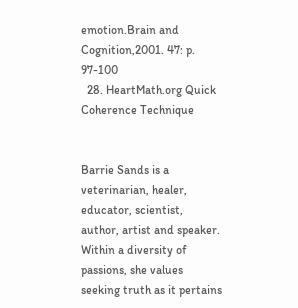emotion.Brain and Cognition,2001. 47: p. 97-100
  28. HeartMath.org Quick Coherence Technique


Barrie Sands is a veterinarian, healer, educator, scientist, author, artist and speaker. Within a diversity of passions, she values seeking truth as it pertains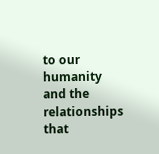to our humanity and the relationships that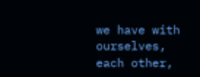we have with ourselves, each other,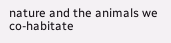nature and the animals we co-habitate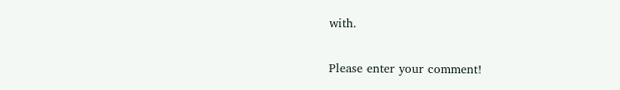with.


Please enter your comment!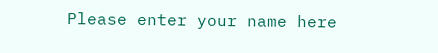Please enter your name here